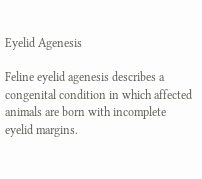Eyelid Agenesis

Feline eyelid agenesis describes a congenital condition in which affected animals are born with incomplete eyelid margins.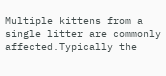Multiple kittens from a single litter are commonly affected.Typically the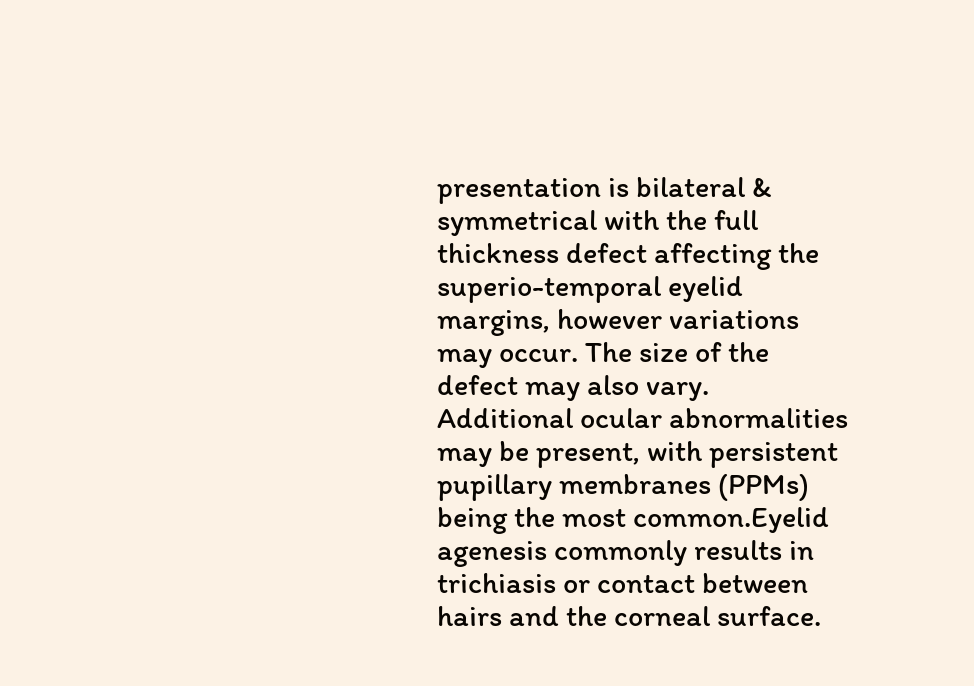presentation is bilateral & symmetrical with the full thickness defect affecting the superio-temporal eyelid margins, however variations may occur. The size of the defect may also vary. Additional ocular abnormalities may be present, with persistent pupillary membranes (PPMs) being the most common.Eyelid agenesis commonly results in trichiasis or contact between hairs and the corneal surface.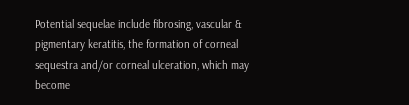Potential sequelae include fibrosing, vascular & pigmentary keratitis, the formation of corneal sequestra and/or corneal ulceration, which may become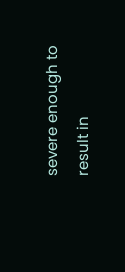severe enough to result in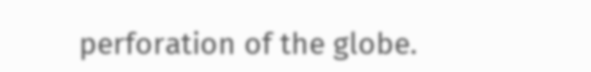perforation of the globe.